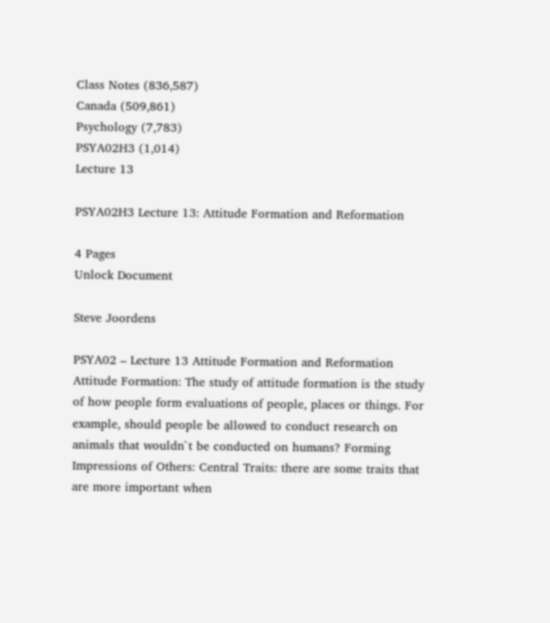Class Notes (836,587)
Canada (509,861)
Psychology (7,783)
PSYA02H3 (1,014)
Lecture 13

PSYA02H3 Lecture 13: Attitude Formation and Reformation

4 Pages
Unlock Document

Steve Joordens

PSYA02 – Lecture 13 Attitude Formation and Reformation Attitude Formation: The study of attitude formation is the study of how people form evaluations of people, places or things. For example, should people be allowed to conduct research on animals that wouldn`t be conducted on humans? Forming Impressions of Others: Central Traits: there are some traits that are more important when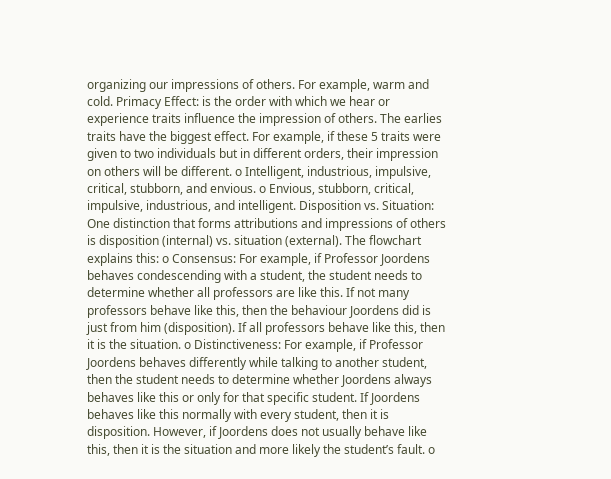organizing our impressions of others. For example, warm and cold. Primacy Effect: is the order with which we hear or experience traits influence the impression of others. The earlies traits have the biggest effect. For example, if these 5 traits were given to two individuals but in different orders, their impression on others will be different. o Intelligent, industrious, impulsive, critical, stubborn, and envious. o Envious, stubborn, critical, impulsive, industrious, and intelligent. Disposition vs. Situation: One distinction that forms attributions and impressions of others is disposition (internal) vs. situation (external). The flowchart explains this: o Consensus: For example, if Professor Joordens behaves condescending with a student, the student needs to determine whether all professors are like this. If not many professors behave like this, then the behaviour Joordens did is just from him (disposition). If all professors behave like this, then it is the situation. o Distinctiveness: For example, if Professor Joordens behaves differently while talking to another student, then the student needs to determine whether Joordens always behaves like this or only for that specific student. If Joordens behaves like this normally with every student, then it is disposition. However, if Joordens does not usually behave like this, then it is the situation and more likely the student’s fault. o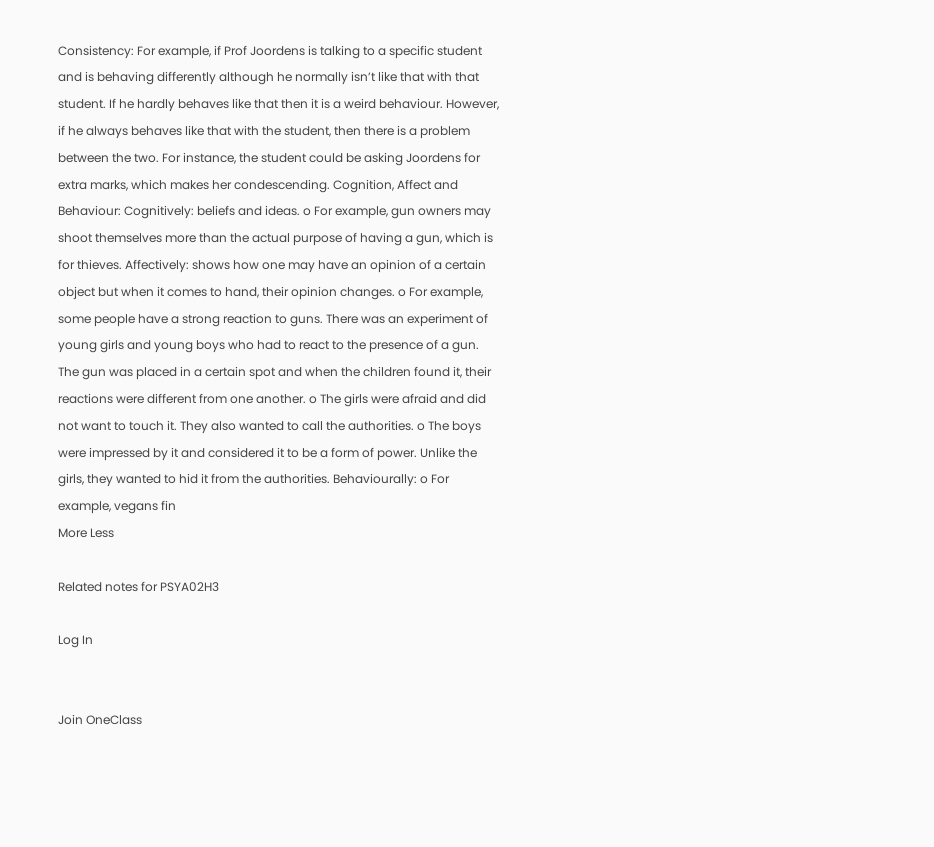Consistency: For example, if Prof Joordens is talking to a specific student and is behaving differently although he normally isn’t like that with that student. If he hardly behaves like that then it is a weird behaviour. However, if he always behaves like that with the student, then there is a problem between the two. For instance, the student could be asking Joordens for extra marks, which makes her condescending. Cognition, Affect and Behaviour: Cognitively: beliefs and ideas. o For example, gun owners may shoot themselves more than the actual purpose of having a gun, which is for thieves. Affectively: shows how one may have an opinion of a certain object but when it comes to hand, their opinion changes. o For example, some people have a strong reaction to guns. There was an experiment of young girls and young boys who had to react to the presence of a gun. The gun was placed in a certain spot and when the children found it, their reactions were different from one another. o The girls were afraid and did not want to touch it. They also wanted to call the authorities. o The boys were impressed by it and considered it to be a form of power. Unlike the girls, they wanted to hid it from the authorities. Behaviourally: o For example, vegans fin
More Less

Related notes for PSYA02H3

Log In


Join OneClass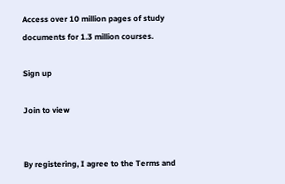Access over 10 million pages of study
documents for 1.3 million courses.

Sign up

Join to view


By registering, I agree to the Terms and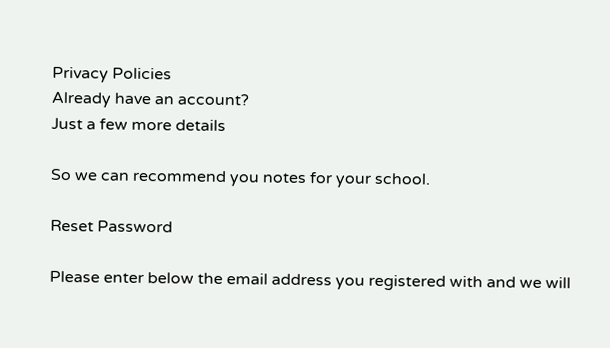Privacy Policies
Already have an account?
Just a few more details

So we can recommend you notes for your school.

Reset Password

Please enter below the email address you registered with and we will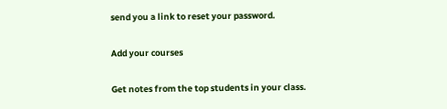send you a link to reset your password.

Add your courses

Get notes from the top students in your class.